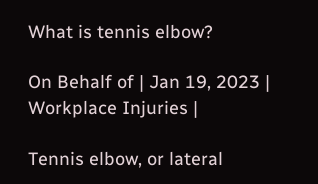What is tennis elbow?

On Behalf of | Jan 19, 2023 | Workplace Injuries |

Tennis elbow, or lateral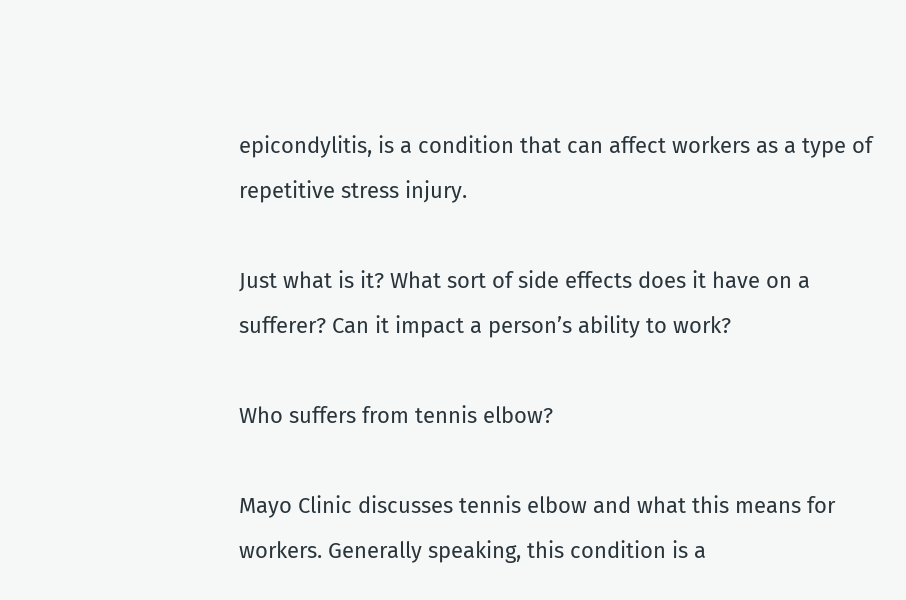epicondylitis, is a condition that can affect workers as a type of repetitive stress injury.

Just what is it? What sort of side effects does it have on a sufferer? Can it impact a person’s ability to work?

Who suffers from tennis elbow?

Mayo Clinic discusses tennis elbow and what this means for workers. Generally speaking, this condition is a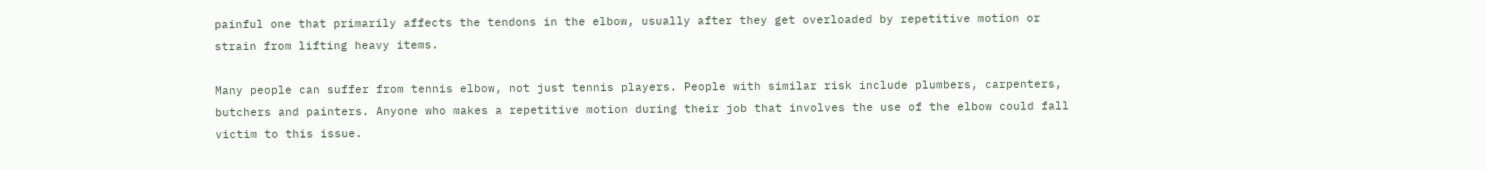painful one that primarily affects the tendons in the elbow, usually after they get overloaded by repetitive motion or strain from lifting heavy items.

Many people can suffer from tennis elbow, not just tennis players. People with similar risk include plumbers, carpenters, butchers and painters. Anyone who makes a repetitive motion during their job that involves the use of the elbow could fall victim to this issue.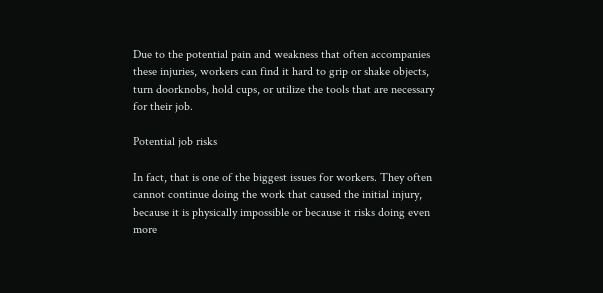Due to the potential pain and weakness that often accompanies these injuries, workers can find it hard to grip or shake objects, turn doorknobs, hold cups, or utilize the tools that are necessary for their job.

Potential job risks

In fact, that is one of the biggest issues for workers. They often cannot continue doing the work that caused the initial injury, because it is physically impossible or because it risks doing even more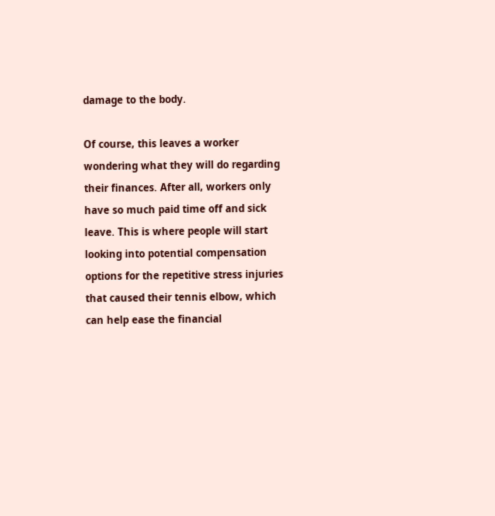damage to the body.

Of course, this leaves a worker wondering what they will do regarding their finances. After all, workers only have so much paid time off and sick leave. This is where people will start looking into potential compensation options for the repetitive stress injuries that caused their tennis elbow, which can help ease the financial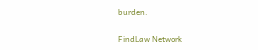burden.

FindLaw Network